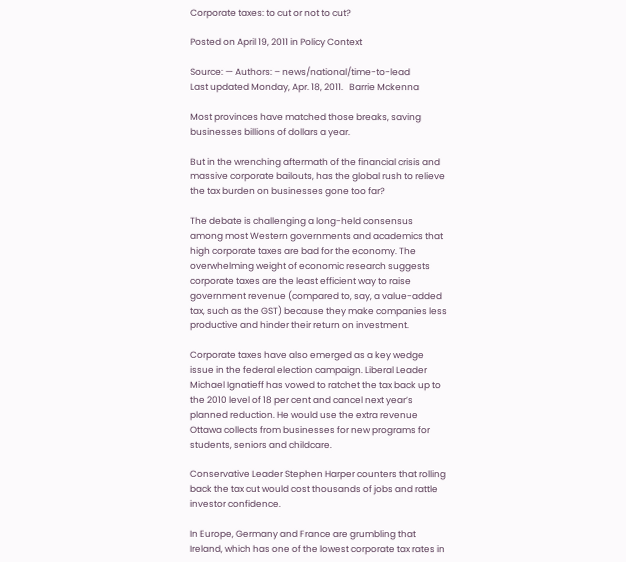Corporate taxes: to cut or not to cut?

Posted on April 19, 2011 in Policy Context

Source: — Authors: – news/national/time-to-lead
Last updated Monday, Apr. 18, 2011.   Barrie Mckenna

Most provinces have matched those breaks, saving businesses billions of dollars a year.

But in the wrenching aftermath of the financial crisis and massive corporate bailouts, has the global rush to relieve the tax burden on businesses gone too far?

The debate is challenging a long-held consensus among most Western governments and academics that high corporate taxes are bad for the economy. The overwhelming weight of economic research suggests corporate taxes are the least efficient way to raise government revenue (compared to, say, a value-added tax, such as the GST) because they make companies less productive and hinder their return on investment.

Corporate taxes have also emerged as a key wedge issue in the federal election campaign. Liberal Leader Michael Ignatieff has vowed to ratchet the tax back up to the 2010 level of 18 per cent and cancel next year’s planned reduction. He would use the extra revenue Ottawa collects from businesses for new programs for students, seniors and childcare.

Conservative Leader Stephen Harper counters that rolling back the tax cut would cost thousands of jobs and rattle investor confidence.

In Europe, Germany and France are grumbling that Ireland, which has one of the lowest corporate tax rates in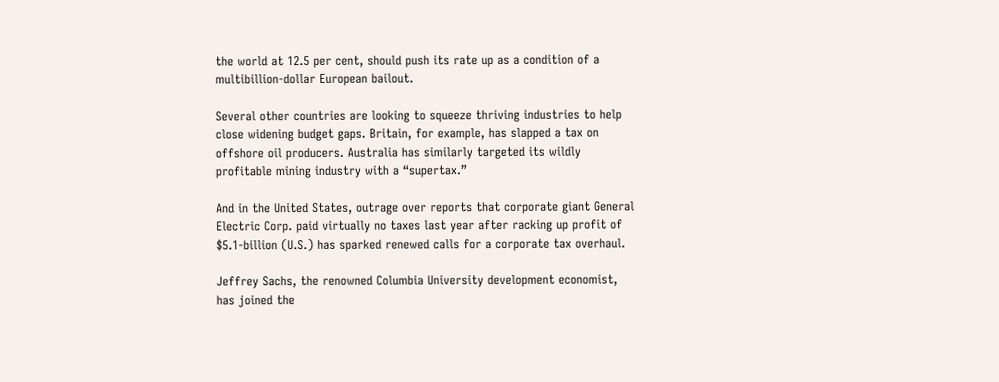the world at 12.5 per cent, should push its rate up as a condition of a multibillion-dollar European bailout.

Several other countries are looking to squeeze thriving industries to help close widening budget gaps. Britain, for example, has slapped a tax on offshore oil producers. Australia has similarly targeted its wildly profitable mining industry with a “supertax.”

And in the United States, outrage over reports that corporate giant General Electric Corp. paid virtually no taxes last year after racking up profit of $5.1-billion (U.S.) has sparked renewed calls for a corporate tax overhaul.

Jeffrey Sachs, the renowned Columbia University development economist, has joined the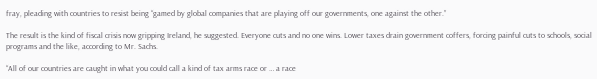fray, pleading with countries to resist being “gamed by global companies that are playing off our governments, one against the other.”

The result is the kind of fiscal crisis now gripping Ireland, he suggested. Everyone cuts and no one wins. Lower taxes drain government coffers, forcing painful cuts to schools, social programs and the like, according to Mr. Sachs.

“All of our countries are caught in what you could call a kind of tax arms race or … a race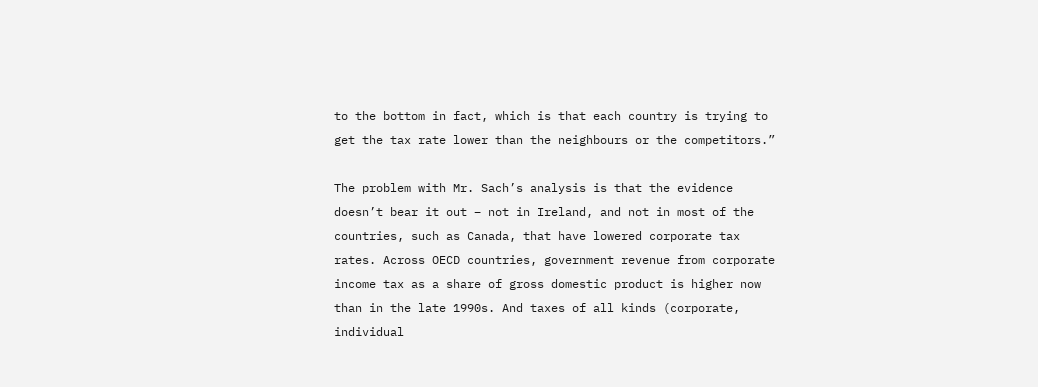to the bottom in fact, which is that each country is trying to get the tax rate lower than the neighbours or the competitors.”

The problem with Mr. Sach’s analysis is that the evidence doesn’t bear it out – not in Ireland, and not in most of the countries, such as Canada, that have lowered corporate tax rates. Across OECD countries, government revenue from corporate income tax as a share of gross domestic product is higher now than in the late 1990s. And taxes of all kinds (corporate, individual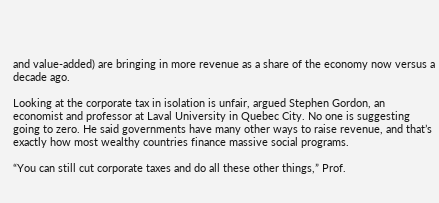and value-added) are bringing in more revenue as a share of the economy now versus a decade ago.

Looking at the corporate tax in isolation is unfair, argued Stephen Gordon, an economist and professor at Laval University in Quebec City. No one is suggesting going to zero. He said governments have many other ways to raise revenue, and that’s exactly how most wealthy countries finance massive social programs.

“You can still cut corporate taxes and do all these other things,” Prof.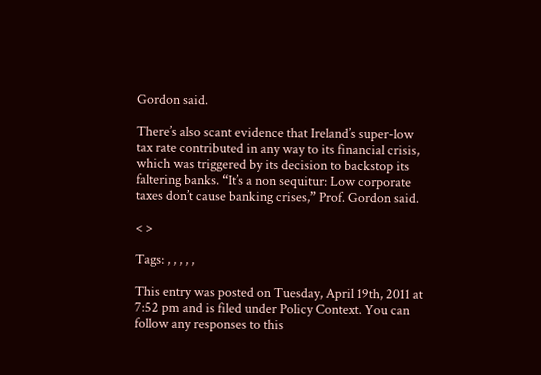Gordon said.

There’s also scant evidence that Ireland’s super-low tax rate contributed in any way to its financial crisis, which was triggered by its decision to backstop its faltering banks. “It’s a non sequitur: Low corporate taxes don’t cause banking crises,” Prof. Gordon said.

< >

Tags: , , , , ,

This entry was posted on Tuesday, April 19th, 2011 at 7:52 pm and is filed under Policy Context. You can follow any responses to this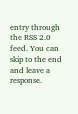entry through the RSS 2.0 feed. You can skip to the end and leave a response.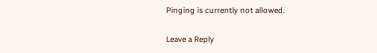Pinging is currently not allowed.

Leave a Reply